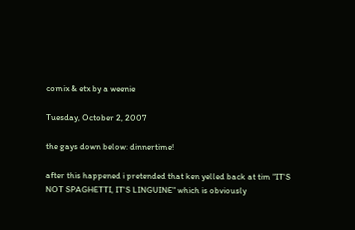comix & etx by a weenie

Tuesday, October 2, 2007

the gays down below: dinnertime!

after this happened i pretended that ken yelled back at tim "IT'S NOT SPAGHETTI, IT'S LINGUINE" which is obviously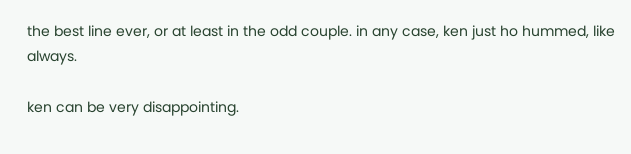the best line ever, or at least in the odd couple. in any case, ken just ho hummed, like always.

ken can be very disappointing.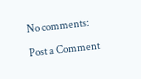No comments:

Post a Comment